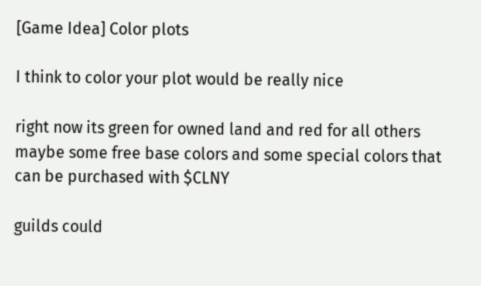[Game Idea] Color plots

I think to color your plot would be really nice

right now its green for owned land and red for all others maybe some free base colors and some special colors that can be purchased with $CLNY

guilds could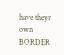have theyr own BORDER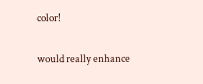color!

would really enhance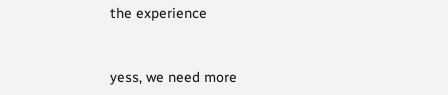the experience


yess, we need more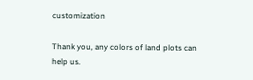customization

Thank you, any colors of land plots can help us.